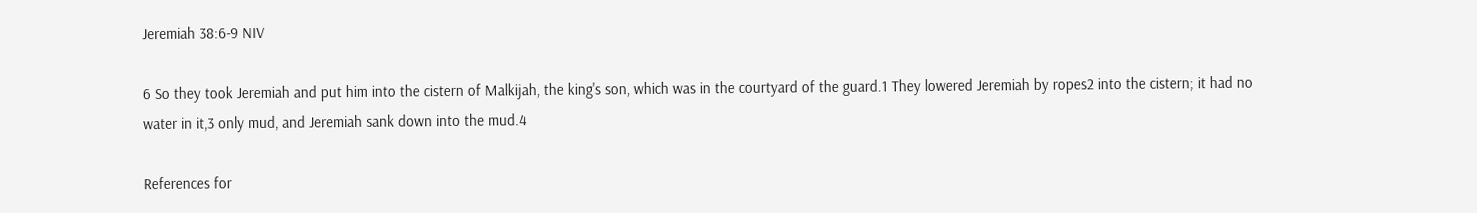Jeremiah 38:6-9 NIV

6 So they took Jeremiah and put him into the cistern of Malkijah, the king's son, which was in the courtyard of the guard.1 They lowered Jeremiah by ropes2 into the cistern; it had no water in it,3 only mud, and Jeremiah sank down into the mud.4

References for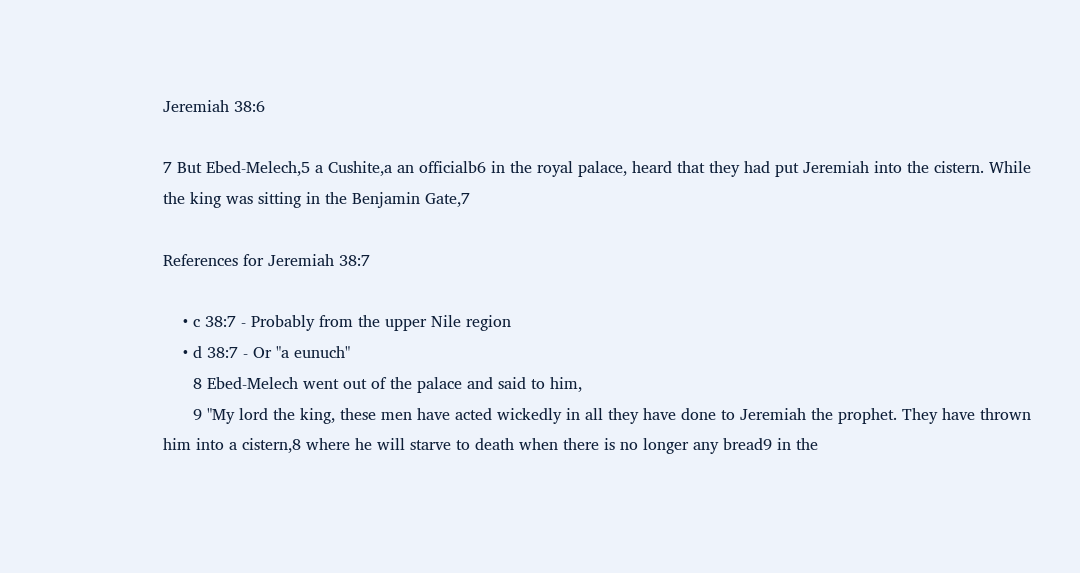Jeremiah 38:6

7 But Ebed-Melech,5 a Cushite,a an officialb6 in the royal palace, heard that they had put Jeremiah into the cistern. While the king was sitting in the Benjamin Gate,7

References for Jeremiah 38:7

    • c 38:7 - Probably from the upper Nile region
    • d 38:7 - Or "a eunuch"
      8 Ebed-Melech went out of the palace and said to him,
      9 "My lord the king, these men have acted wickedly in all they have done to Jeremiah the prophet. They have thrown him into a cistern,8 where he will starve to death when there is no longer any bread9 in the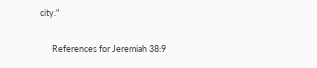city."

      References for Jeremiah 38:9